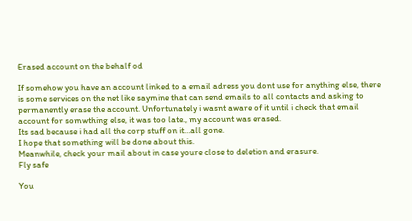Erased account on the behalf od

If somehow you have an account linked to a email adress you dont use for anything else, there is some services on the net like saymine that can send emails to all contacts and asking to permanently erase the account. Unfortunately i wasnt aware of it until i check that email account for somwthing else, it was too late., my account was erased.
Its sad because i had all the corp stuff on it…all gone.
I hope that something will be done about this.
Meanwhile, check your mail about in case youre close to deletion and erasure.
Fly safe

You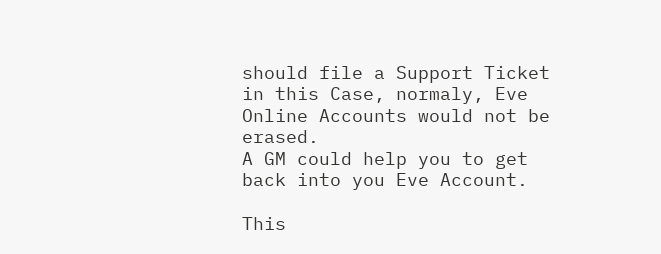should file a Support Ticket in this Case, normaly, Eve Online Accounts would not be erased.
A GM could help you to get back into you Eve Account.

This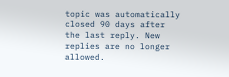topic was automatically closed 90 days after the last reply. New replies are no longer allowed.